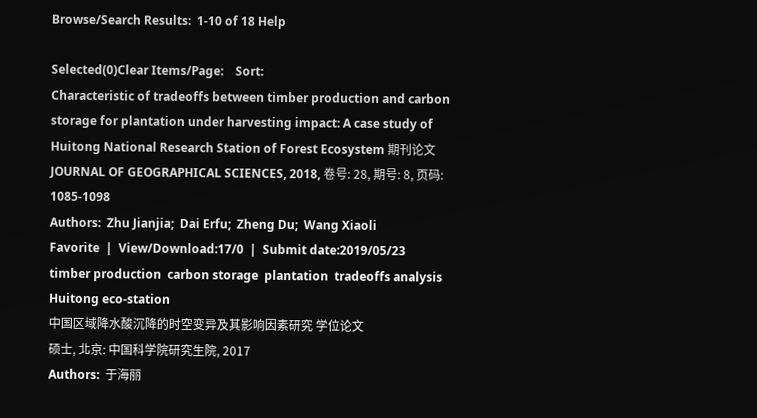Browse/Search Results:  1-10 of 18 Help

Selected(0)Clear Items/Page:    Sort:
Characteristic of tradeoffs between timber production and carbon storage for plantation under harvesting impact: A case study of Huitong National Research Station of Forest Ecosystem 期刊论文
JOURNAL OF GEOGRAPHICAL SCIENCES, 2018, 卷号: 28, 期号: 8, 页码: 1085-1098
Authors:  Zhu Jianjia;  Dai Erfu;  Zheng Du;  Wang Xiaoli
Favorite  |  View/Download:17/0  |  Submit date:2019/05/23
timber production  carbon storage  plantation  tradeoffs analysis  Huitong eco-station
中国区域降水酸沉降的时空变异及其影响因素研究 学位论文
硕士, 北京: 中国科学院研究生院, 2017
Authors:  于海丽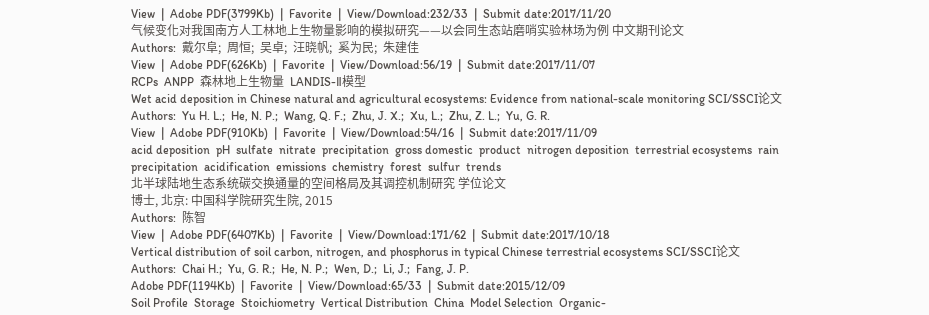View  |  Adobe PDF(3799Kb)  |  Favorite  |  View/Download:232/33  |  Submit date:2017/11/20
气候变化对我国南方人工林地上生物量影响的模拟研究——以会同生态站磨哨实验林场为例 中文期刊论文
Authors:  戴尔阜;  周恒;  吴卓;  汪晓帆;  奚为民;  朱建佳
View  |  Adobe PDF(626Kb)  |  Favorite  |  View/Download:56/19  |  Submit date:2017/11/07
RCPs  ANPP  森林地上生物量  LANDIS-Ⅱ模型
Wet acid deposition in Chinese natural and agricultural ecosystems: Evidence from national-scale monitoring SCI/SSCI论文
Authors:  Yu H. L.;  He, N. P.;  Wang, Q. F.;  Zhu, J. X.;  Xu, L.;  Zhu, Z. L.;  Yu, G. R.
View  |  Adobe PDF(910Kb)  |  Favorite  |  View/Download:54/16  |  Submit date:2017/11/09
acid deposition  pH  sulfate  nitrate  precipitation  gross domestic  product  nitrogen deposition  terrestrial ecosystems  rain  precipitation  acidification  emissions  chemistry  forest  sulfur  trends
北半球陆地生态系统碳交换通量的空间格局及其调控机制研究 学位论文
博士, 北京: 中国科学院研究生院, 2015
Authors:  陈智
View  |  Adobe PDF(6407Kb)  |  Favorite  |  View/Download:171/62  |  Submit date:2017/10/18
Vertical distribution of soil carbon, nitrogen, and phosphorus in typical Chinese terrestrial ecosystems SCI/SSCI论文
Authors:  Chai H.;  Yu, G. R.;  He, N. P.;  Wen, D.;  Li, J.;  Fang, J. P.
Adobe PDF(1194Kb)  |  Favorite  |  View/Download:65/33  |  Submit date:2015/12/09
Soil Profile  Storage  Stoichiometry  Vertical Distribution  China  Model Selection  Organic-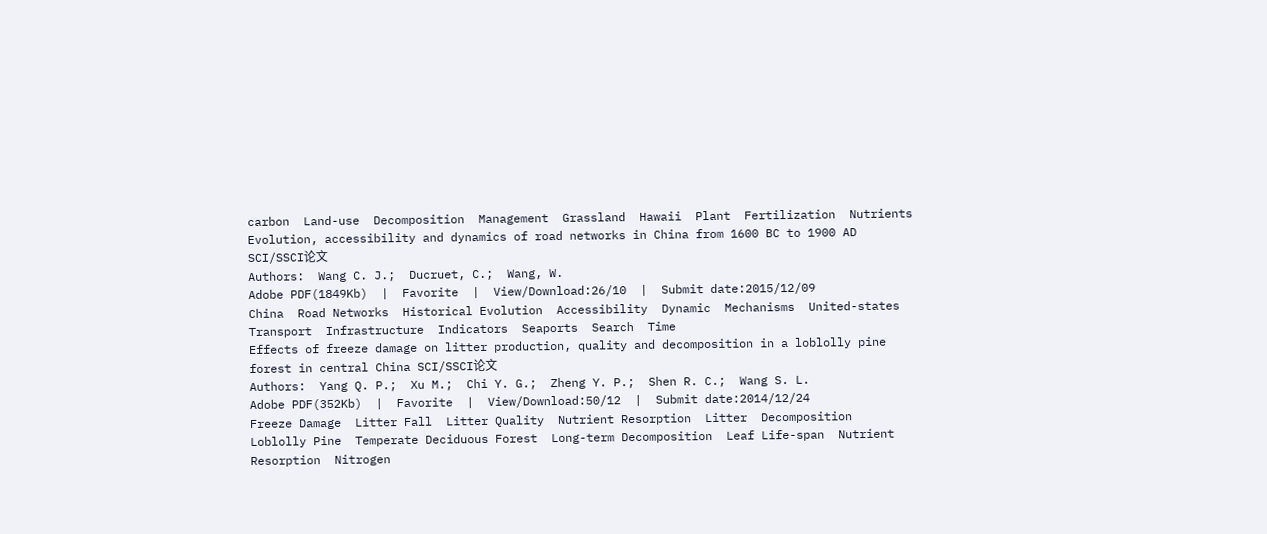carbon  Land-use  Decomposition  Management  Grassland  Hawaii  Plant  Fertilization  Nutrients
Evolution, accessibility and dynamics of road networks in China from 1600 BC to 1900 AD SCI/SSCI论文
Authors:  Wang C. J.;  Ducruet, C.;  Wang, W.
Adobe PDF(1849Kb)  |  Favorite  |  View/Download:26/10  |  Submit date:2015/12/09
China  Road Networks  Historical Evolution  Accessibility  Dynamic  Mechanisms  United-states  Transport  Infrastructure  Indicators  Seaports  Search  Time
Effects of freeze damage on litter production, quality and decomposition in a loblolly pine forest in central China SCI/SSCI论文
Authors:  Yang Q. P.;  Xu M.;  Chi Y. G.;  Zheng Y. P.;  Shen R. C.;  Wang S. L.
Adobe PDF(352Kb)  |  Favorite  |  View/Download:50/12  |  Submit date:2014/12/24
Freeze Damage  Litter Fall  Litter Quality  Nutrient Resorption  Litter  Decomposition  Loblolly Pine  Temperate Deciduous Forest  Long-term Decomposition  Leaf Life-span  Nutrient Resorption  Nitrogen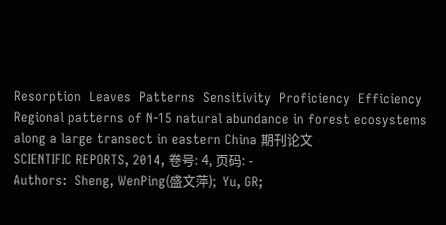Resorption  Leaves  Patterns  Sensitivity  Proficiency  Efficiency
Regional patterns of N-15 natural abundance in forest ecosystems along a large transect in eastern China 期刊论文
SCIENTIFIC REPORTS, 2014, 卷号: 4, 页码: -
Authors:  Sheng, WenPing(盛文萍);  Yu, GR;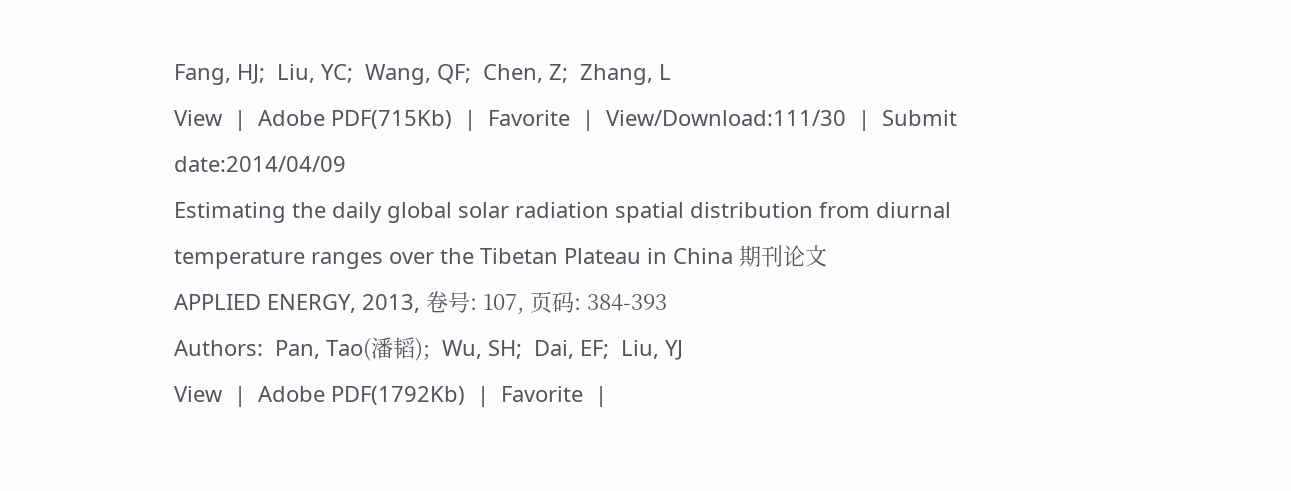Fang, HJ;  Liu, YC;  Wang, QF;  Chen, Z;  Zhang, L
View  |  Adobe PDF(715Kb)  |  Favorite  |  View/Download:111/30  |  Submit date:2014/04/09
Estimating the daily global solar radiation spatial distribution from diurnal temperature ranges over the Tibetan Plateau in China 期刊论文
APPLIED ENERGY, 2013, 卷号: 107, 页码: 384-393
Authors:  Pan, Tao(潘韬);  Wu, SH;  Dai, EF;  Liu, YJ
View  |  Adobe PDF(1792Kb)  |  Favorite  |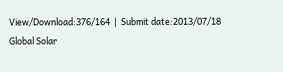View/Download:376/164  |  Submit date:2013/07/18
Global Solar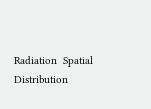Radiation  Spatial Distribution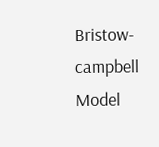Bristow-campbell Model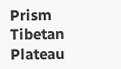Prism  Tibetan Plateau